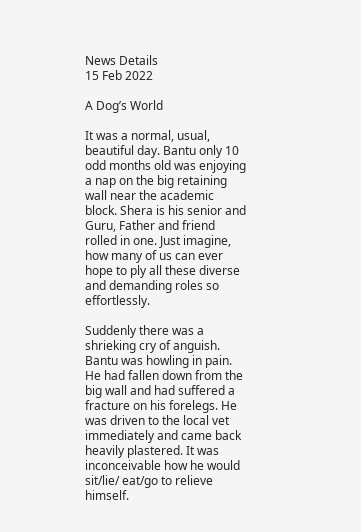News Details
15 Feb 2022

A Dog’s World

It was a normal, usual, beautiful day. Bantu only 10 odd months old was enjoying a nap on the big retaining wall near the academic block. Shera is his senior and Guru, Father and friend rolled in one. Just imagine, how many of us can ever hope to ply all these diverse and demanding roles so effortlessly.

Suddenly there was a shrieking cry of anguish. Bantu was howling in pain. He had fallen down from the big wall and had suffered a fracture on his forelegs. He was driven to the local vet immediately and came back heavily plastered. It was inconceivable how he would sit/lie/ eat/go to relieve himself.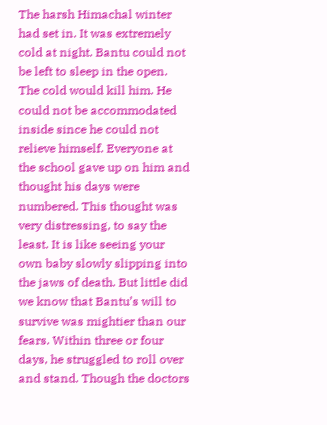The harsh Himachal winter had set in. It was extremely cold at night. Bantu could not be left to sleep in the open. The cold would kill him. He could not be accommodated inside since he could not relieve himself. Everyone at the school gave up on him and thought his days were numbered. This thought was very distressing, to say the least. It is like seeing your own baby slowly slipping into the jaws of death. But little did we know that Bantu’s will to survive was mightier than our fears. Within three or four days, he struggled to roll over and stand. Though the doctors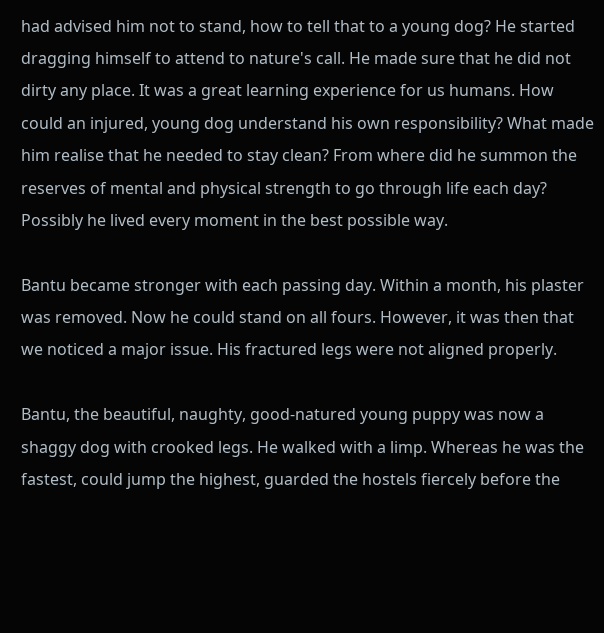had advised him not to stand, how to tell that to a young dog? He started dragging himself to attend to nature's call. He made sure that he did not dirty any place. It was a great learning experience for us humans. How could an injured, young dog understand his own responsibility? What made him realise that he needed to stay clean? From where did he summon the reserves of mental and physical strength to go through life each day? Possibly he lived every moment in the best possible way.

Bantu became stronger with each passing day. Within a month, his plaster was removed. Now he could stand on all fours. However, it was then that we noticed a major issue. His fractured legs were not aligned properly.

Bantu, the beautiful, naughty, good-natured young puppy was now a shaggy dog with crooked legs. He walked with a limp. Whereas he was the fastest, could jump the highest, guarded the hostels fiercely before the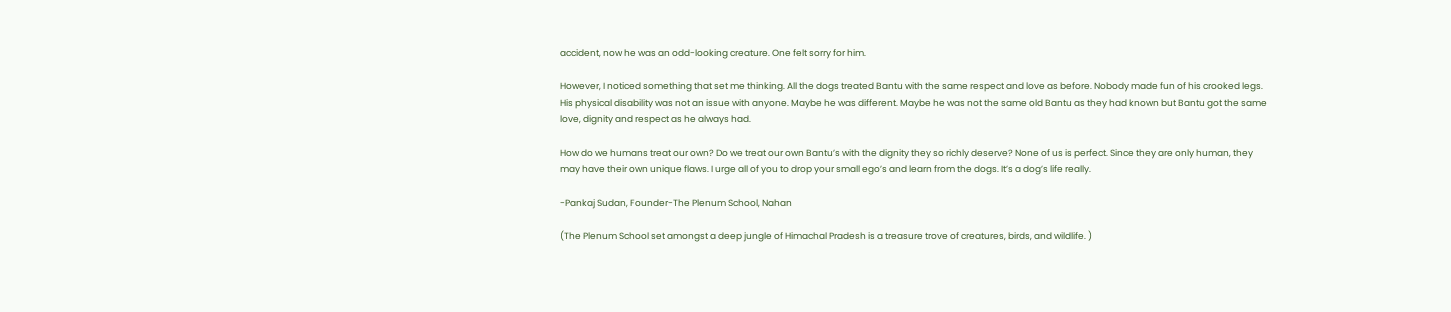accident, now he was an odd-looking creature. One felt sorry for him.

However, I noticed something that set me thinking. All the dogs treated Bantu with the same respect and love as before. Nobody made fun of his crooked legs. His physical disability was not an issue with anyone. Maybe he was different. Maybe he was not the same old Bantu as they had known but Bantu got the same love, dignity and respect as he always had.

How do we humans treat our own? Do we treat our own Bantu’s with the dignity they so richly deserve? None of us is perfect. Since they are only human, they may have their own unique flaws. I urge all of you to drop your small ego’s and learn from the dogs. It’s a dog’s life really.

-Pankaj Sudan, Founder-The Plenum School, Nahan

(The Plenum School set amongst a deep jungle of Himachal Pradesh is a treasure trove of creatures, birds, and wildlife. )